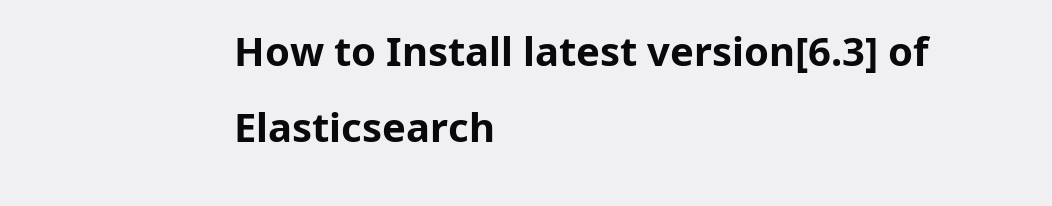How to Install latest version[6.3] of Elasticsearch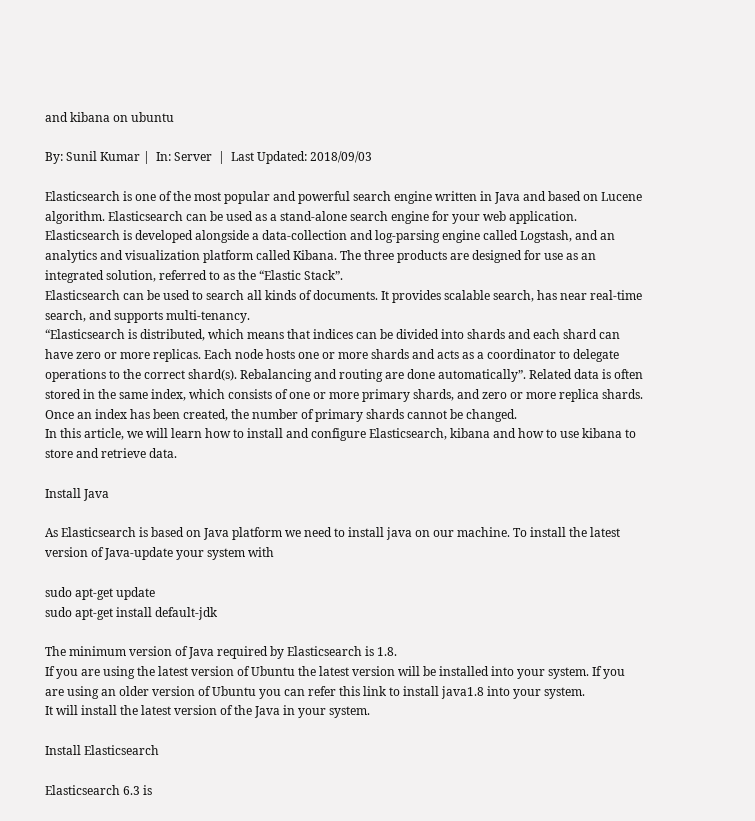and kibana on ubuntu

By: Sunil Kumar |  In: Server  |  Last Updated: 2018/09/03

Elasticsearch is one of the most popular and powerful search engine written in Java and based on Lucene algorithm. Elasticsearch can be used as a stand-alone search engine for your web application.
Elasticsearch is developed alongside a data-collection and log-parsing engine called Logstash, and an analytics and visualization platform called Kibana. The three products are designed for use as an integrated solution, referred to as the “Elastic Stack”.
Elasticsearch can be used to search all kinds of documents. It provides scalable search, has near real-time search, and supports multi-tenancy.
“Elasticsearch is distributed, which means that indices can be divided into shards and each shard can have zero or more replicas. Each node hosts one or more shards and acts as a coordinator to delegate operations to the correct shard(s). Rebalancing and routing are done automatically”. Related data is often stored in the same index, which consists of one or more primary shards, and zero or more replica shards. Once an index has been created, the number of primary shards cannot be changed.
In this article, we will learn how to install and configure Elasticsearch, kibana and how to use kibana to store and retrieve data.

Install Java

As Elasticsearch is based on Java platform we need to install java on our machine. To install the latest version of Java-update your system with

sudo apt-get update
sudo apt-get install default-jdk

The minimum version of Java required by Elasticsearch is 1.8.
If you are using the latest version of Ubuntu the latest version will be installed into your system. If you are using an older version of Ubuntu you can refer this link to install java1.8 into your system.
It will install the latest version of the Java in your system.

Install Elasticsearch

Elasticsearch 6.3 is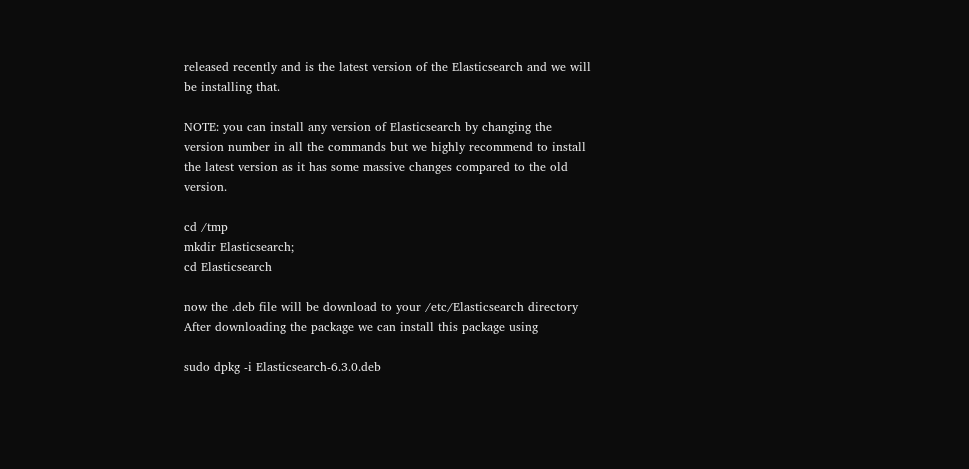released recently and is the latest version of the Elasticsearch and we will be installing that.

NOTE: you can install any version of Elasticsearch by changing the version number in all the commands but we highly recommend to install the latest version as it has some massive changes compared to the old version.

cd /tmp
mkdir Elasticsearch;
cd Elasticsearch

now the .deb file will be download to your /etc/Elasticsearch directory
After downloading the package we can install this package using

sudo dpkg -i Elasticsearch-6.3.0.deb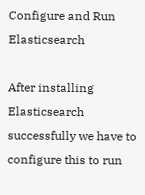Configure and Run Elasticsearch

After installing Elasticsearch successfully we have to configure this to run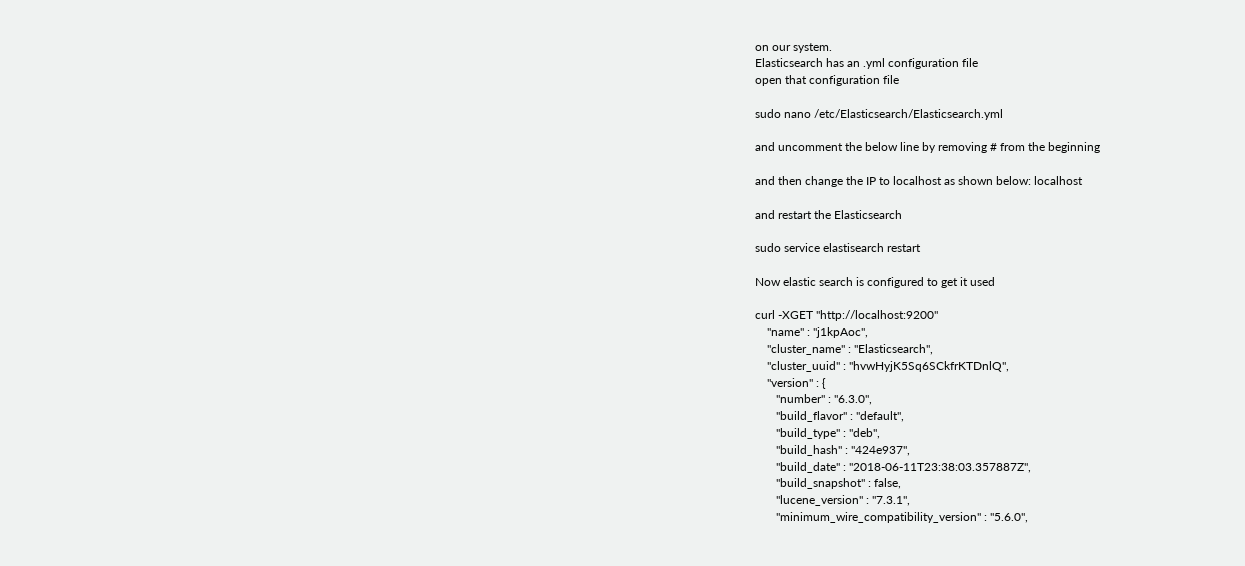on our system.
Elasticsearch has an .yml configuration file
open that configuration file

sudo nano /etc/Elasticsearch/Elasticsearch.yml

and uncomment the below line by removing # from the beginning

and then change the IP to localhost as shown below: localhost

and restart the Elasticsearch

sudo service elastisearch restart

Now elastic search is configured to get it used

curl -XGET "http://localhost:9200"
    "name" : "j1kpAoc",
    "cluster_name" : "Elasticsearch",
    "cluster_uuid" : "hvwHyjK5Sq6SCkfrKTDnlQ",
    "version" : {
       "number" : "6.3.0",
       "build_flavor" : "default",
       "build_type" : "deb",
       "build_hash" : "424e937",
       "build_date" : "2018-06-11T23:38:03.357887Z",
       "build_snapshot" : false,
       "lucene_version" : "7.3.1",
       "minimum_wire_compatibility_version" : "5.6.0",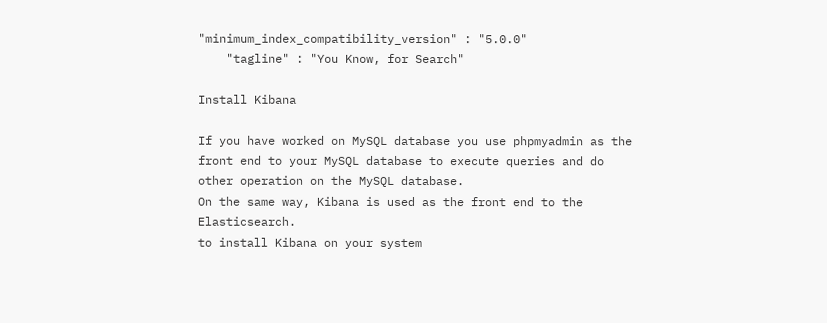"minimum_index_compatibility_version" : "5.0.0"
    "tagline" : "You Know, for Search"

Install Kibana

If you have worked on MySQL database you use phpmyadmin as the front end to your MySQL database to execute queries and do other operation on the MySQL database.
On the same way, Kibana is used as the front end to the Elasticsearch.
to install Kibana on your system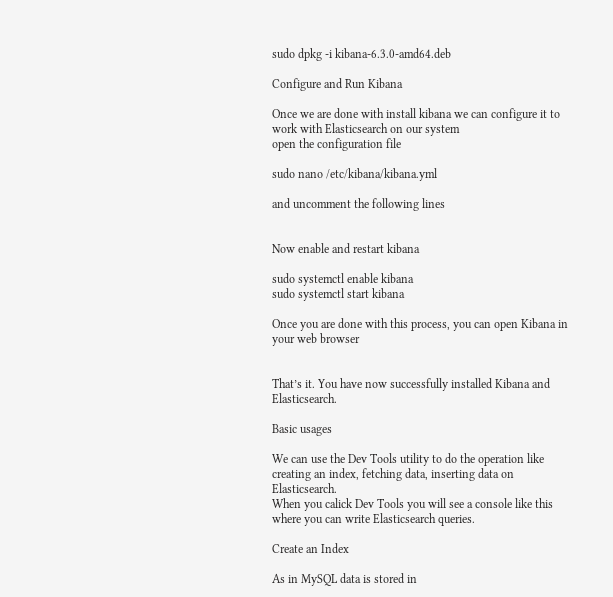sudo dpkg -i kibana-6.3.0-amd64.deb

Configure and Run Kibana

Once we are done with install kibana we can configure it to work with Elasticsearch on our system
open the configuration file

sudo nano /etc/kibana/kibana.yml

and uncomment the following lines


Now enable and restart kibana

sudo systemctl enable kibana
sudo systemctl start kibana

Once you are done with this process, you can open Kibana in your web browser


That’s it. You have now successfully installed Kibana and Elasticsearch.

Basic usages

We can use the Dev Tools utility to do the operation like creating an index, fetching data, inserting data on Elasticsearch.
When you calick Dev Tools you will see a console like this where you can write Elasticsearch queries.

Create an Index

As in MySQL data is stored in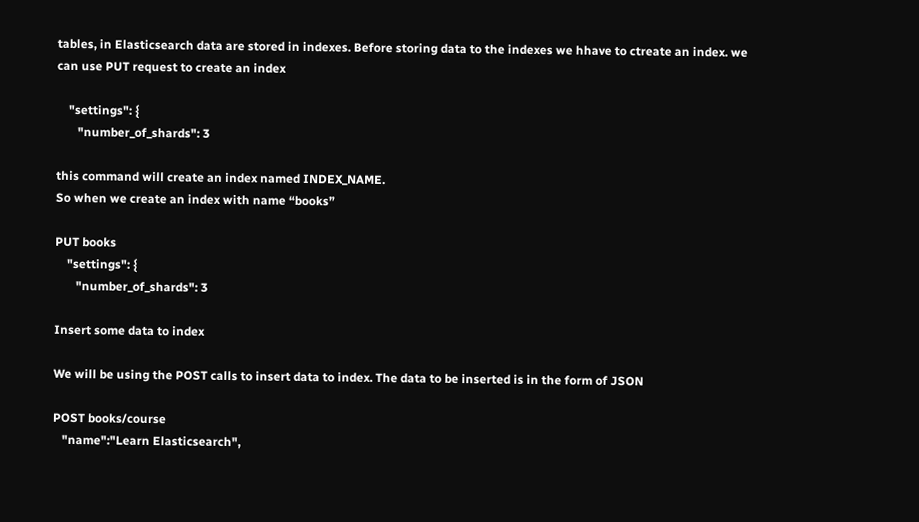tables, in Elasticsearch data are stored in indexes. Before storing data to the indexes we hhave to ctreate an index. we can use PUT request to create an index

    "settings": {
       "number_of_shards": 3

this command will create an index named INDEX_NAME.
So when we create an index with name “books”

PUT books
    "settings": {
       "number_of_shards": 3

Insert some data to index

We will be using the POST calls to insert data to index. The data to be inserted is in the form of JSON

POST books/course
   "name":"Learn Elasticsearch",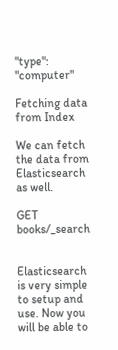"type": "computer"

Fetching data from Index

We can fetch the data from Elasticsearch as well.

GET books/_search


Elasticsearch is very simple to setup and use. Now you will be able to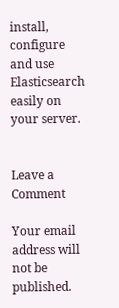install, configure and use Elasticsearch easily on your server.


Leave a Comment

Your email address will not be published.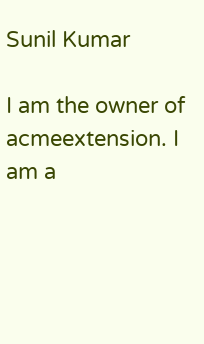Sunil Kumar

I am the owner of acmeextension. I am a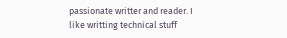passionate writter and reader. I like writting technical stuff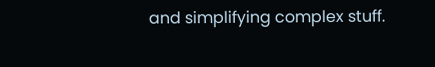and simplifying complex stuff.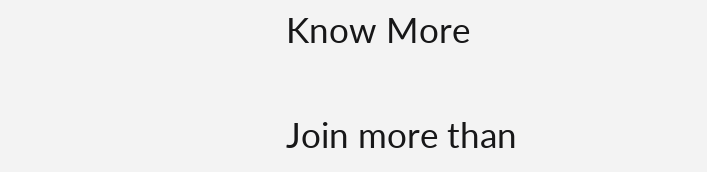Know More

Join more than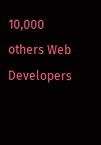10,000 others Web Developers